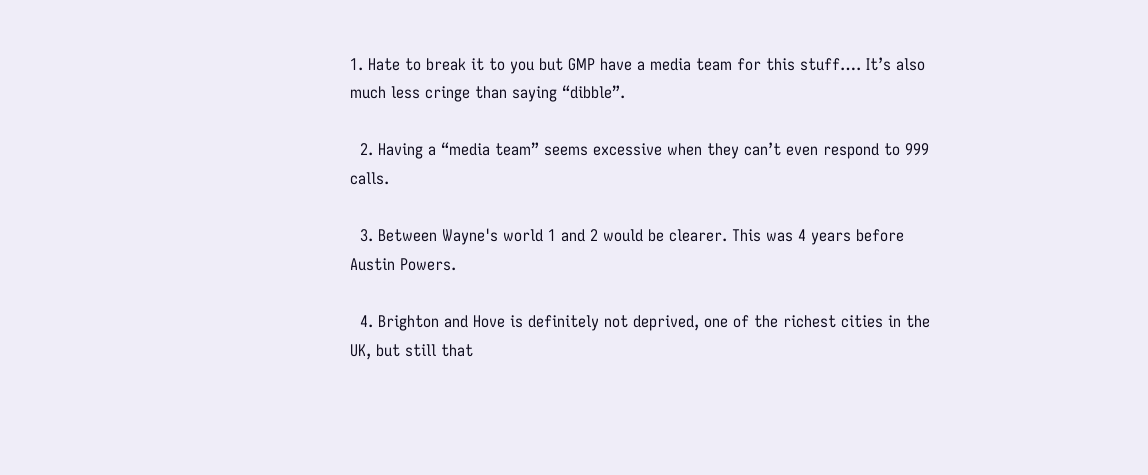1. Hate to break it to you but GMP have a media team for this stuff…. It’s also much less cringe than saying “dibble”.

  2. Having a “media team” seems excessive when they can’t even respond to 999 calls.

  3. Between Wayne's world 1 and 2 would be clearer. This was 4 years before Austin Powers.

  4. Brighton and Hove is definitely not deprived, one of the richest cities in the UK, but still that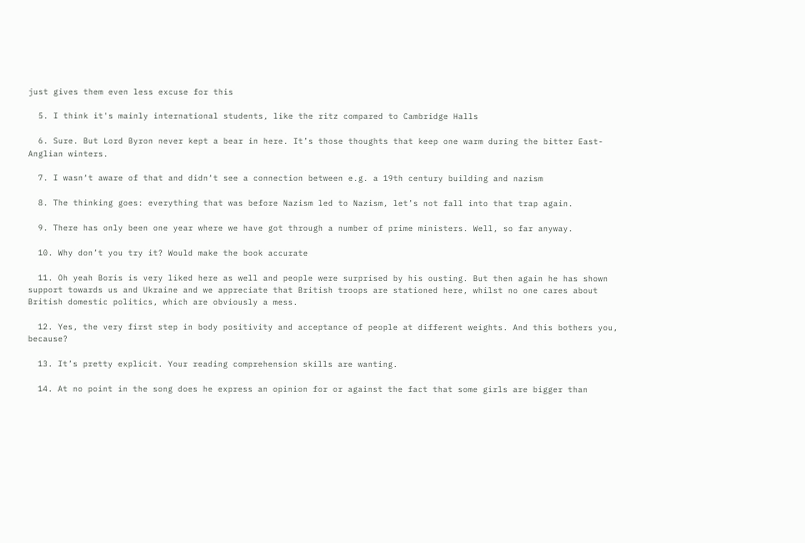just gives them even less excuse for this

  5. I think it's mainly international students, like the ritz compared to Cambridge Halls

  6. Sure. But Lord Byron never kept a bear in here. It’s those thoughts that keep one warm during the bitter East-Anglian winters.

  7. I wasn‘t aware of that and didn‘t see a connection between e.g. a 19th century building and nazism

  8. The thinking goes: everything that was before Nazism led to Nazism, let’s not fall into that trap again.

  9. There has only been one year where we have got through a number of prime ministers. Well, so far anyway.

  10. Why don’t you try it? Would make the book accurate

  11. Oh yeah Boris is very liked here as well and people were surprised by his ousting. But then again he has shown support towards us and Ukraine and we appreciate that British troops are stationed here, whilst no one cares about British domestic politics, which are obviously a mess.

  12. Yes, the very first step in body positivity and acceptance of people at different weights. And this bothers you, because?

  13. It’s pretty explicit. Your reading comprehension skills are wanting.

  14. At no point in the song does he express an opinion for or against the fact that some girls are bigger than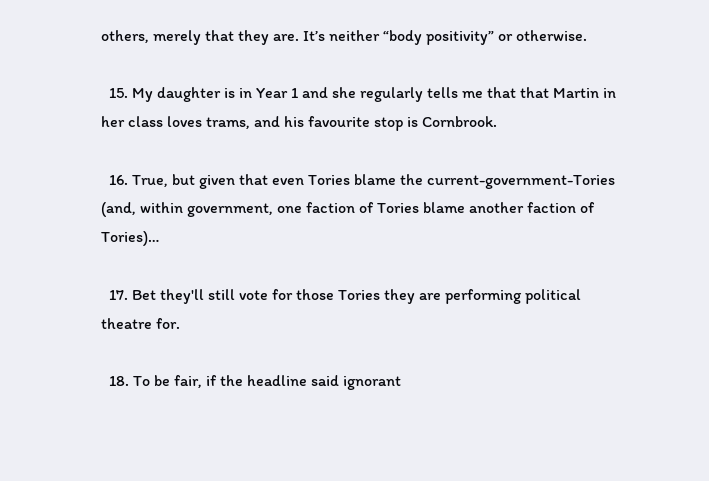others, merely that they are. It’s neither “body positivity” or otherwise.

  15. My daughter is in Year 1 and she regularly tells me that that Martin in her class loves trams, and his favourite stop is Cornbrook.

  16. True, but given that even Tories blame the current-government-Tories (and, within government, one faction of Tories blame another faction of Tories)…

  17. Bet they'll still vote for those Tories they are performing political theatre for.

  18. To be fair, if the headline said ignorant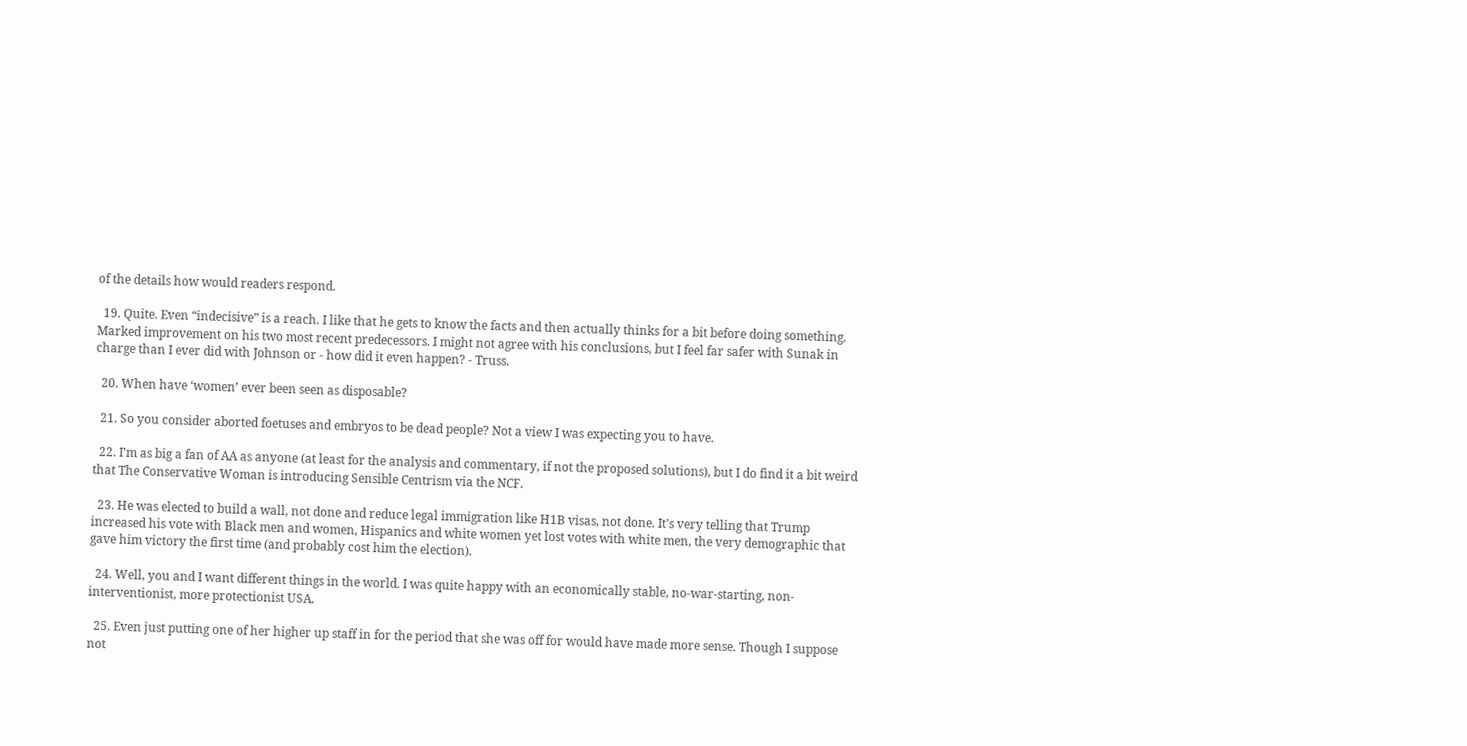of the details how would readers respond.

  19. Quite. Even “indecisive” is a reach. I like that he gets to know the facts and then actually thinks for a bit before doing something. Marked improvement on his two most recent predecessors. I might not agree with his conclusions, but I feel far safer with Sunak in charge than I ever did with Johnson or - how did it even happen? - Truss.

  20. When have ‘women’ ever been seen as disposable?

  21. So you consider aborted foetuses and embryos to be dead people? Not a view I was expecting you to have.

  22. I’m as big a fan of AA as anyone (at least for the analysis and commentary, if not the proposed solutions), but I do find it a bit weird that The Conservative Woman is introducing Sensible Centrism via the NCF.

  23. He was elected to build a wall, not done and reduce legal immigration like H1B visas, not done. It's very telling that Trump increased his vote with Black men and women, Hispanics and white women yet lost votes with white men, the very demographic that gave him victory the first time (and probably cost him the election).

  24. Well, you and I want different things in the world. I was quite happy with an economically stable, no-war-starting, non-interventionist, more protectionist USA.

  25. Even just putting one of her higher up staff in for the period that she was off for would have made more sense. Though I suppose not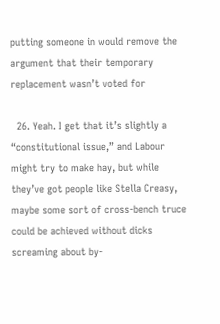putting someone in would remove the argument that their temporary replacement wasn’t voted for

  26. Yeah. I get that it’s slightly a “constitutional issue,” and Labour might try to make hay, but while they’ve got people like Stella Creasy, maybe some sort of cross-bench truce could be achieved without dicks screaming about by-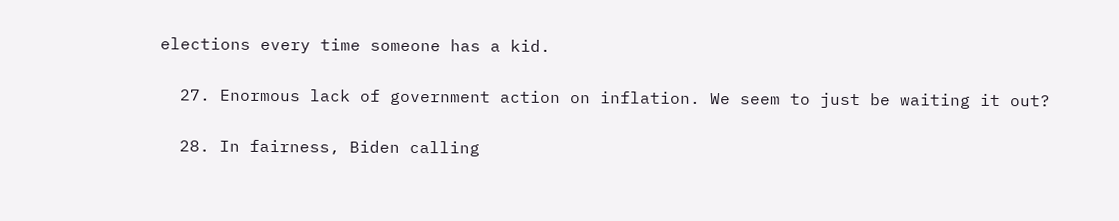elections every time someone has a kid.

  27. Enormous lack of government action on inflation. We seem to just be waiting it out?

  28. In fairness, Biden calling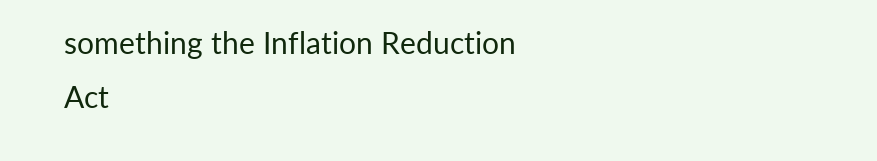something the Inflation Reduction Act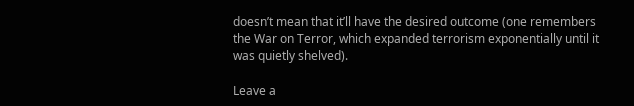doesn’t mean that it’ll have the desired outcome (one remembers the War on Terror, which expanded terrorism exponentially until it was quietly shelved).

Leave a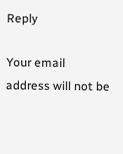Reply

Your email address will not be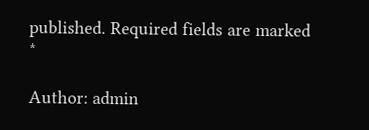published. Required fields are marked *

Author: admin